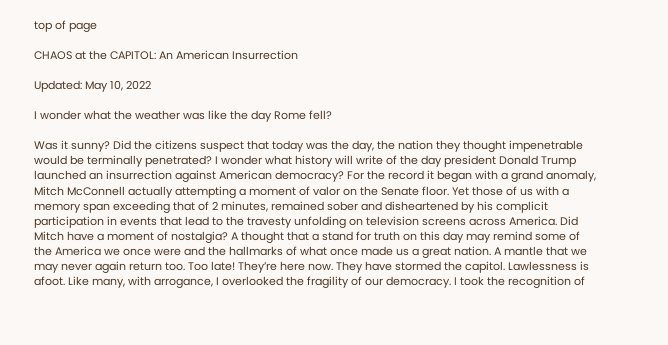top of page

CHAOS at the CAPITOL: An American Insurrection

Updated: May 10, 2022

I wonder what the weather was like the day Rome fell?

Was it sunny? Did the citizens suspect that today was the day, the nation they thought impenetrable would be terminally penetrated? I wonder what history will write of the day president Donald Trump launched an insurrection against American democracy? For the record it began with a grand anomaly, Mitch McConnell actually attempting a moment of valor on the Senate floor. Yet those of us with a memory span exceeding that of 2 minutes, remained sober and disheartened by his complicit participation in events that lead to the travesty unfolding on television screens across America. Did Mitch have a moment of nostalgia? A thought that a stand for truth on this day may remind some of the America we once were and the hallmarks of what once made us a great nation. A mantle that we may never again return too. Too late! They’re here now. They have stormed the capitol. Lawlessness is afoot. Like many, with arrogance, I overlooked the fragility of our democracy. I took the recognition of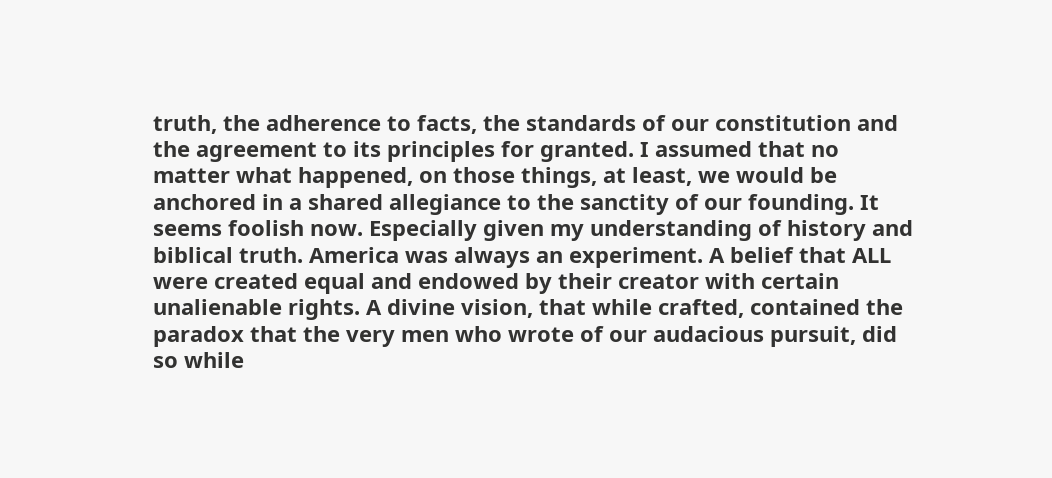truth, the adherence to facts, the standards of our constitution and the agreement to its principles for granted. I assumed that no matter what happened, on those things, at least, we would be anchored in a shared allegiance to the sanctity of our founding. It seems foolish now. Especially given my understanding of history and biblical truth. America was always an experiment. A belief that ALL were created equal and endowed by their creator with certain unalienable rights. A divine vision, that while crafted, contained the paradox that the very men who wrote of our audacious pursuit, did so while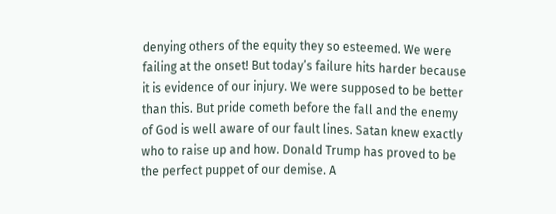denying others of the equity they so esteemed. We were failing at the onset! But today’s failure hits harder because it is evidence of our injury. We were supposed to be better than this. But pride cometh before the fall and the enemy of God is well aware of our fault lines. Satan knew exactly who to raise up and how. Donald Trump has proved to be the perfect puppet of our demise. A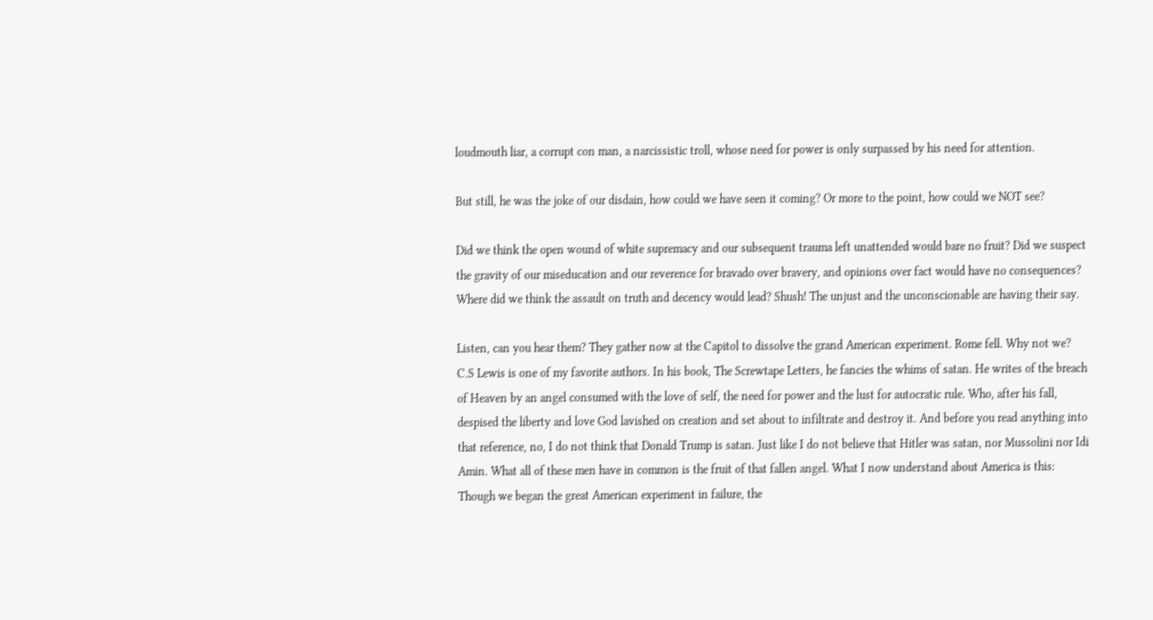loudmouth liar, a corrupt con man, a narcissistic troll, whose need for power is only surpassed by his need for attention.

But still, he was the joke of our disdain, how could we have seen it coming? Or more to the point, how could we NOT see?

Did we think the open wound of white supremacy and our subsequent trauma left unattended would bare no fruit? Did we suspect the gravity of our miseducation and our reverence for bravado over bravery, and opinions over fact would have no consequences? Where did we think the assault on truth and decency would lead? Shush! The unjust and the unconscionable are having their say.

Listen, can you hear them? They gather now at the Capitol to dissolve the grand American experiment. Rome fell. Why not we? C.S Lewis is one of my favorite authors. In his book, The Screwtape Letters, he fancies the whims of satan. He writes of the breach of Heaven by an angel consumed with the love of self, the need for power and the lust for autocratic rule. Who, after his fall, despised the liberty and love God lavished on creation and set about to infiltrate and destroy it. And before you read anything into that reference, no, I do not think that Donald Trump is satan. Just like I do not believe that Hitler was satan, nor Mussolini nor Idi Amin. What all of these men have in common is the fruit of that fallen angel. What I now understand about America is this: Though we began the great American experiment in failure, the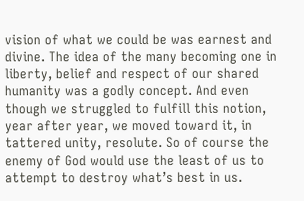vision of what we could be was earnest and divine. The idea of the many becoming one in liberty, belief and respect of our shared humanity was a godly concept. And even though we struggled to fulfill this notion, year after year, we moved toward it, in tattered unity, resolute. So of course the enemy of God would use the least of us to attempt to destroy what’s best in us.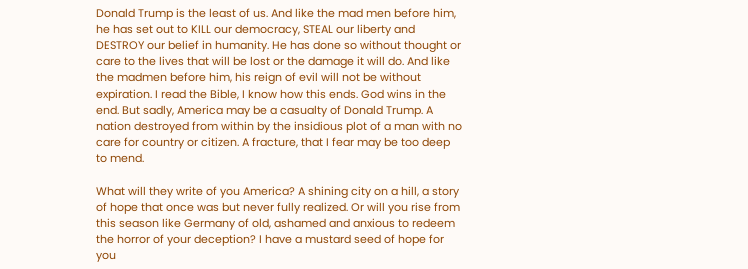Donald Trump is the least of us. And like the mad men before him, he has set out to KILL our democracy, STEAL our liberty and DESTROY our belief in humanity. He has done so without thought or care to the lives that will be lost or the damage it will do. And like the madmen before him, his reign of evil will not be without expiration. I read the Bible, I know how this ends. God wins in the end. But sadly, America may be a casualty of Donald Trump. A nation destroyed from within by the insidious plot of a man with no care for country or citizen. A fracture, that I fear may be too deep to mend.

What will they write of you America? A shining city on a hill, a story of hope that once was but never fully realized. Or will you rise from this season like Germany of old, ashamed and anxious to redeem the horror of your deception? I have a mustard seed of hope for you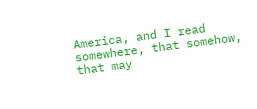America, and I read somewhere, that somehow, that may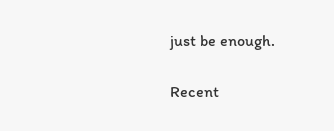just be enough.

Recent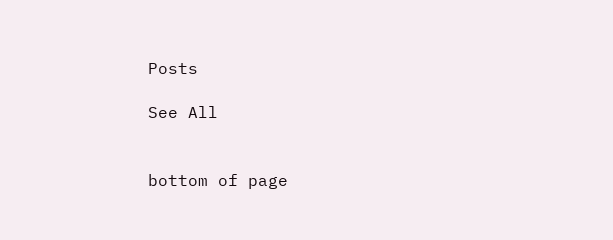Posts

See All


bottom of page